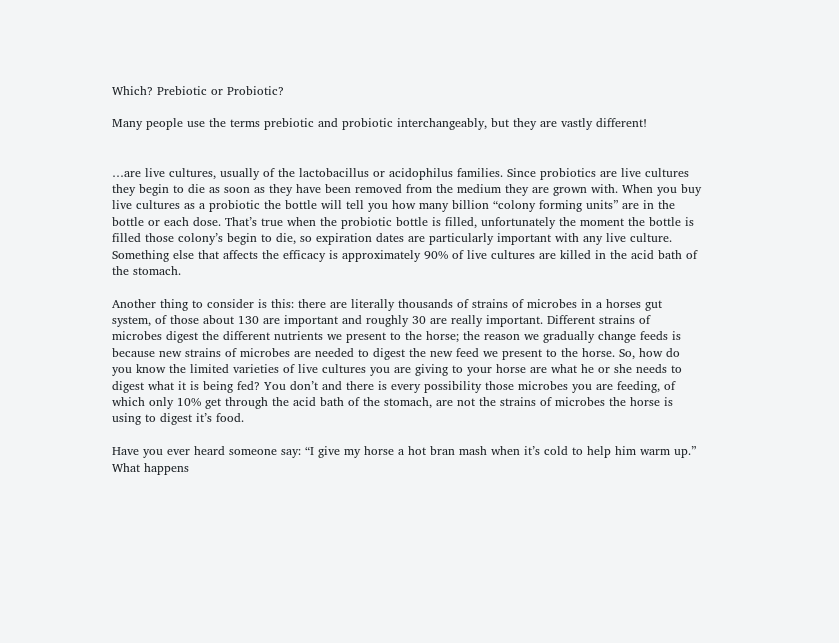Which? Prebiotic or Probiotic?

Many people use the terms prebiotic and probiotic interchangeably, but they are vastly different!


…are live cultures, usually of the lactobacillus or acidophilus families. Since probiotics are live cultures they begin to die as soon as they have been removed from the medium they are grown with. When you buy live cultures as a probiotic the bottle will tell you how many billion “colony forming units” are in the bottle or each dose. That’s true when the probiotic bottle is filled, unfortunately the moment the bottle is filled those colony’s begin to die, so expiration dates are particularly important with any live culture. Something else that affects the efficacy is approximately 90% of live cultures are killed in the acid bath of the stomach.

Another thing to consider is this: there are literally thousands of strains of microbes in a horses gut system, of those about 130 are important and roughly 30 are really important. Different strains of microbes digest the different nutrients we present to the horse; the reason we gradually change feeds is because new strains of microbes are needed to digest the new feed we present to the horse. So, how do you know the limited varieties of live cultures you are giving to your horse are what he or she needs to digest what it is being fed? You don’t and there is every possibility those microbes you are feeding, of which only 10% get through the acid bath of the stomach, are not the strains of microbes the horse is using to digest it’s food.

Have you ever heard someone say: “I give my horse a hot bran mash when it’s cold to help him warm up.” What happens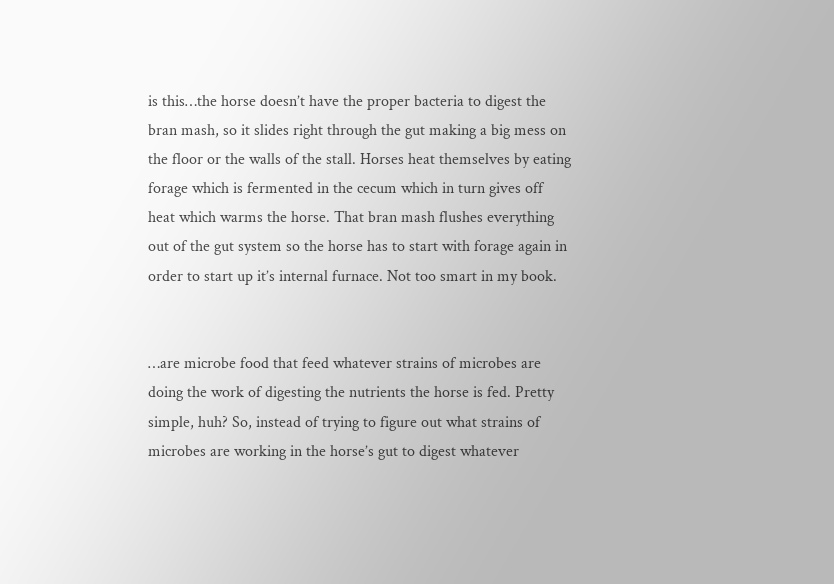is this…the horse doesn’t have the proper bacteria to digest the bran mash, so it slides right through the gut making a big mess on the floor or the walls of the stall. Horses heat themselves by eating forage which is fermented in the cecum which in turn gives off heat which warms the horse. That bran mash flushes everything out of the gut system so the horse has to start with forage again in order to start up it’s internal furnace. Not too smart in my book.


…are microbe food that feed whatever strains of microbes are doing the work of digesting the nutrients the horse is fed. Pretty simple, huh? So, instead of trying to figure out what strains of microbes are working in the horse’s gut to digest whatever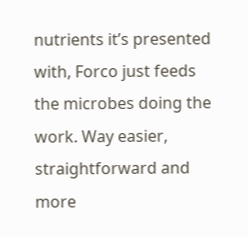nutrients it’s presented with, Forco just feeds the microbes doing the work. Way easier, straightforward and more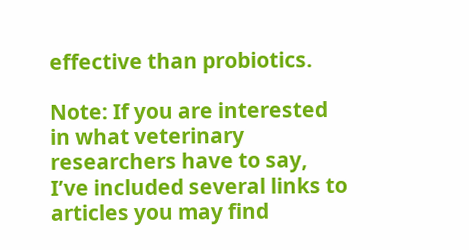effective than probiotics.

Note: If you are interested in what veterinary researchers have to say, I’ve included several links to articles you may find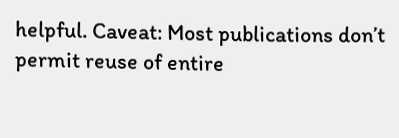helpful. Caveat: Most publications don’t permit reuse of entire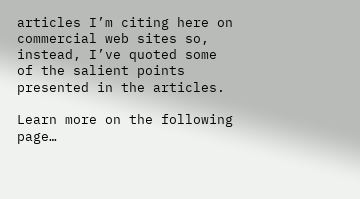articles I’m citing here on commercial web sites so, instead, I’ve quoted some of the salient points presented in the articles.

Learn more on the following page…